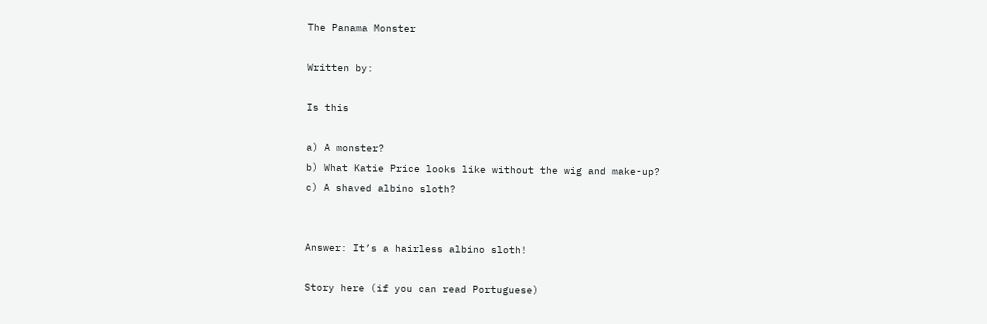The Panama Monster

Written by:

Is this

a) A monster?
b) What Katie Price looks like without the wig and make-up?
c) A shaved albino sloth?


Answer: It’s a hairless albino sloth!

Story here (if you can read Portuguese)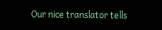Our nice translator tells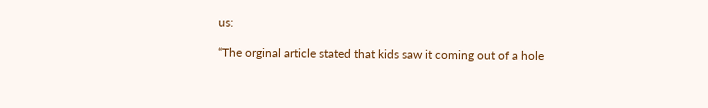us:

“The orginal article stated that kids saw it coming out of a hole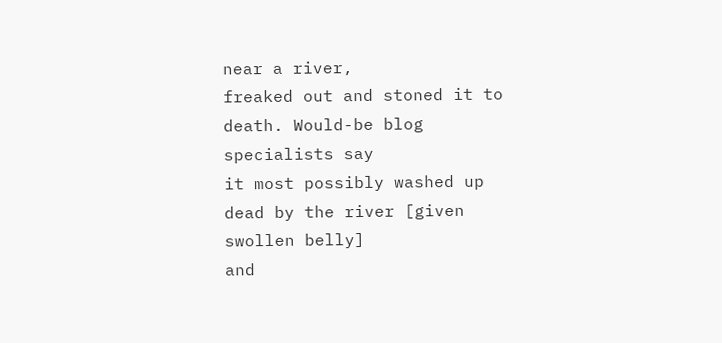near a river,
freaked out and stoned it to death. Would-be blog specialists say
it most possibly washed up dead by the river [given swollen belly]
and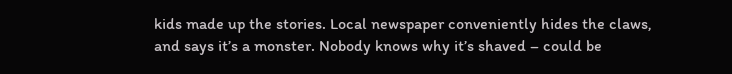kids made up the stories. Local newspaper conveniently hides the claws,
and says it’s a monster. Nobody knows why it’s shaved – could be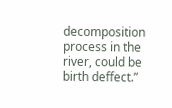decomposition process in the river, could be birth deffect.”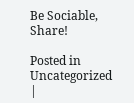Be Sociable, Share!

Posted in Uncategorized |